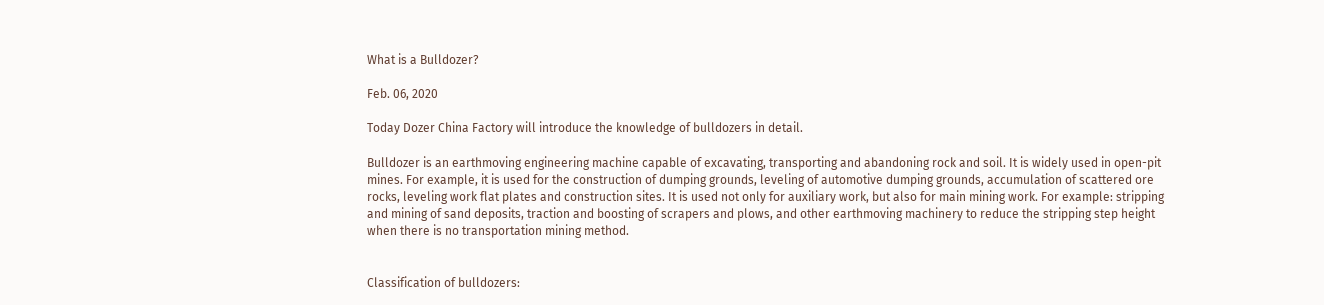What is a Bulldozer?

Feb. 06, 2020

Today Dozer China Factory will introduce the knowledge of bulldozers in detail.

Bulldozer is an earthmoving engineering machine capable of excavating, transporting and abandoning rock and soil. It is widely used in open-pit mines. For example, it is used for the construction of dumping grounds, leveling of automotive dumping grounds, accumulation of scattered ore rocks, leveling work flat plates and construction sites. It is used not only for auxiliary work, but also for main mining work. For example: stripping and mining of sand deposits, traction and boosting of scrapers and plows, and other earthmoving machinery to reduce the stripping step height when there is no transportation mining method.


Classification of bulldozers: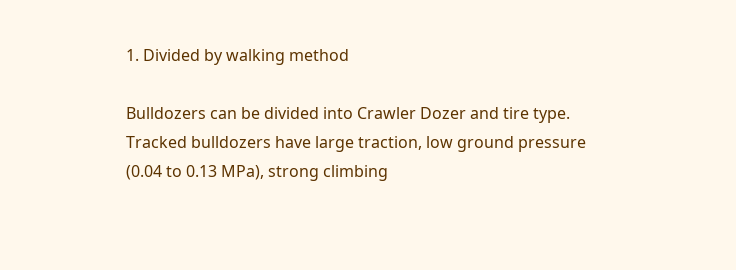1. Divided by walking method

Bulldozers can be divided into Crawler Dozer and tire type. Tracked bulldozers have large traction, low ground pressure (0.04 to 0.13 MPa), strong climbing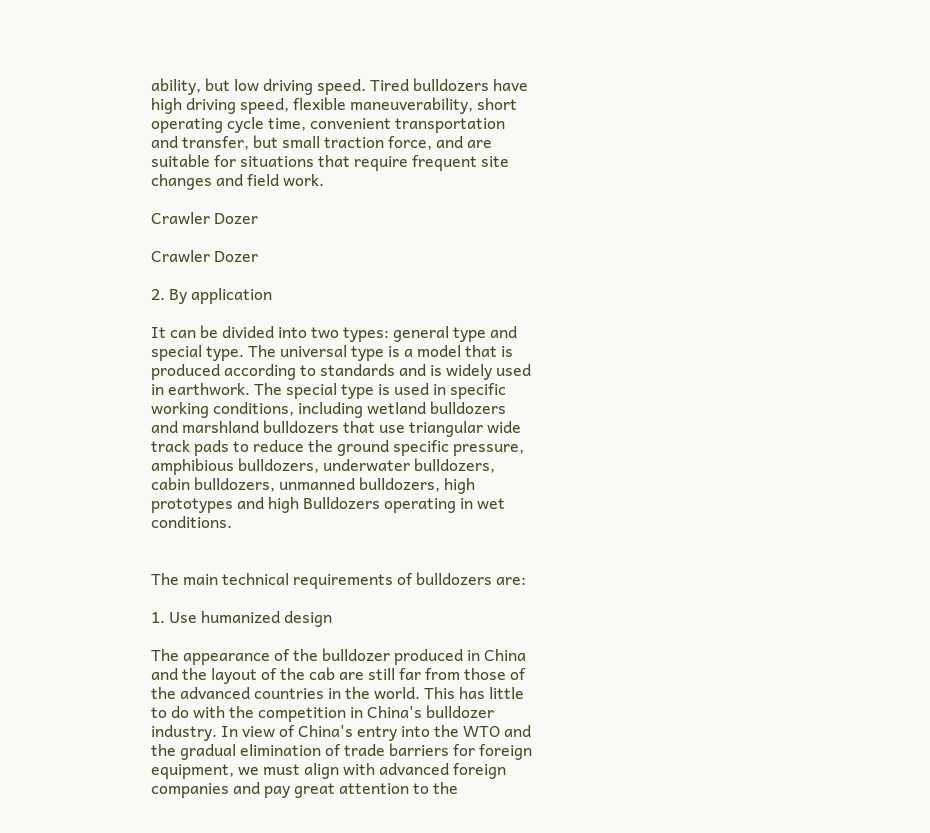ability, but low driving speed. Tired bulldozers have high driving speed, flexible maneuverability, short operating cycle time, convenient transportation and transfer, but small traction force, and are suitable for situations that require frequent site changes and field work.

Crawler Dozer

Crawler Dozer

2. By application

It can be divided into two types: general type and special type. The universal type is a model that is produced according to standards and is widely used in earthwork. The special type is used in specific working conditions, including wetland bulldozers and marshland bulldozers that use triangular wide track pads to reduce the ground specific pressure, amphibious bulldozers, underwater bulldozers, cabin bulldozers, unmanned bulldozers, high prototypes and high Bulldozers operating in wet conditions.


The main technical requirements of bulldozers are:

1. Use humanized design

The appearance of the bulldozer produced in China and the layout of the cab are still far from those of the advanced countries in the world. This has little to do with the competition in China's bulldozer industry. In view of China's entry into the WTO and the gradual elimination of trade barriers for foreign equipment, we must align with advanced foreign companies and pay great attention to the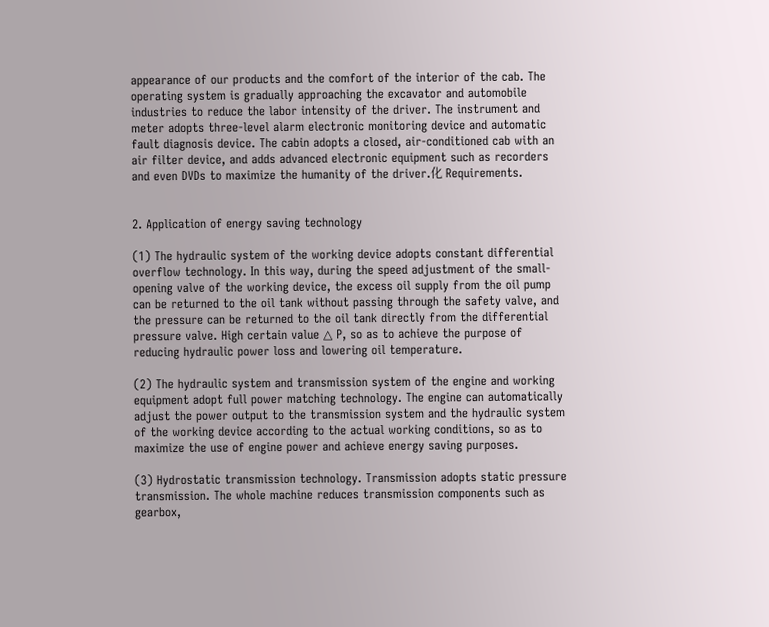appearance of our products and the comfort of the interior of the cab. The operating system is gradually approaching the excavator and automobile industries to reduce the labor intensity of the driver. The instrument and meter adopts three-level alarm electronic monitoring device and automatic fault diagnosis device. The cabin adopts a closed, air-conditioned cab with an air filter device, and adds advanced electronic equipment such as recorders and even DVDs to maximize the humanity of the driver.化 Requirements.


2. Application of energy saving technology

(1) The hydraulic system of the working device adopts constant differential overflow technology. In this way, during the speed adjustment of the small-opening valve of the working device, the excess oil supply from the oil pump can be returned to the oil tank without passing through the safety valve, and the pressure can be returned to the oil tank directly from the differential pressure valve. High certain value △ P, so as to achieve the purpose of reducing hydraulic power loss and lowering oil temperature.

(2) The hydraulic system and transmission system of the engine and working equipment adopt full power matching technology. The engine can automatically adjust the power output to the transmission system and the hydraulic system of the working device according to the actual working conditions, so as to maximize the use of engine power and achieve energy saving purposes.

(3) Hydrostatic transmission technology. Transmission adopts static pressure transmission. The whole machine reduces transmission components such as gearbox,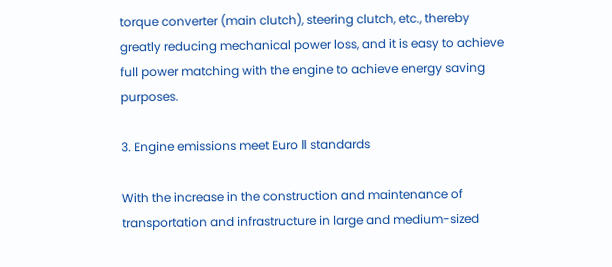torque converter (main clutch), steering clutch, etc., thereby greatly reducing mechanical power loss, and it is easy to achieve full power matching with the engine to achieve energy saving purposes.

3. Engine emissions meet Euro Ⅱ standards

With the increase in the construction and maintenance of transportation and infrastructure in large and medium-sized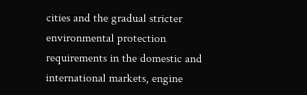cities and the gradual stricter environmental protection requirements in the domestic and international markets, engine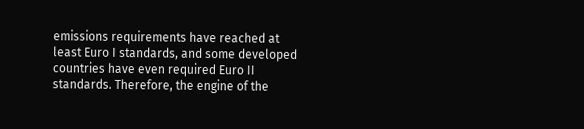emissions requirements have reached at least Euro I standards, and some developed countries have even required Euro II standards. Therefore, the engine of the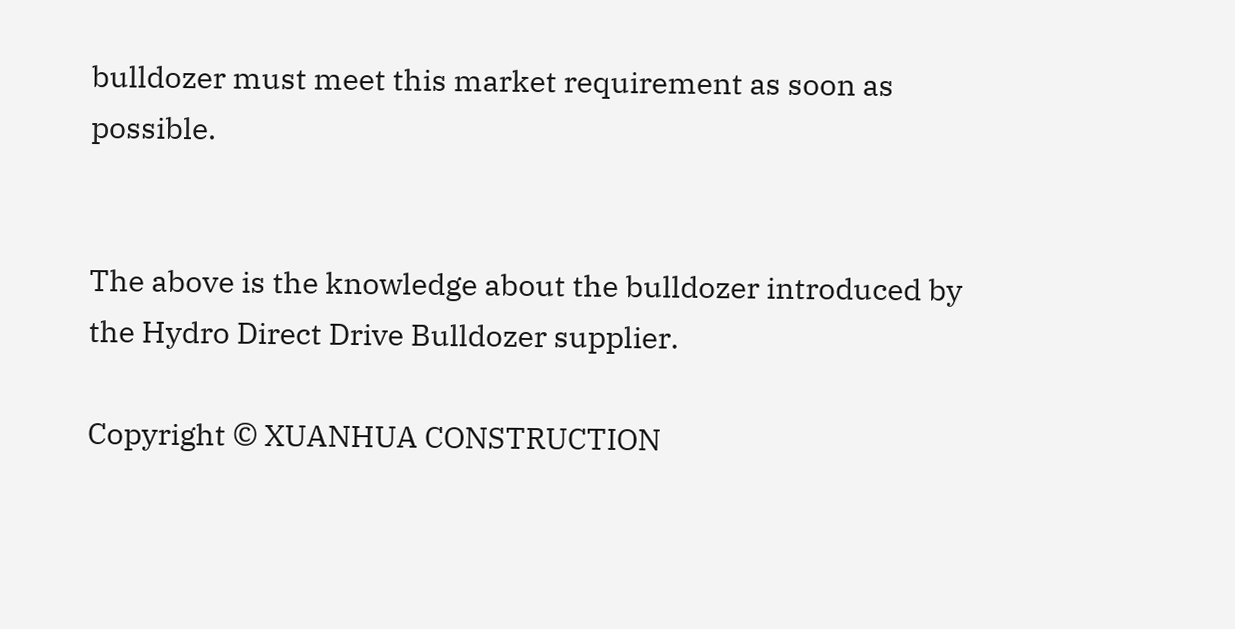bulldozer must meet this market requirement as soon as possible.


The above is the knowledge about the bulldozer introduced by the Hydro Direct Drive Bulldozer supplier.

Copyright © XUANHUA CONSTRUCTION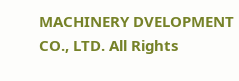MACHINERY DVELOPMENT CO., LTD. All Rights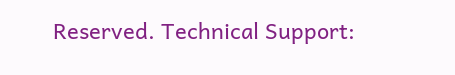Reserved. Technical Support: